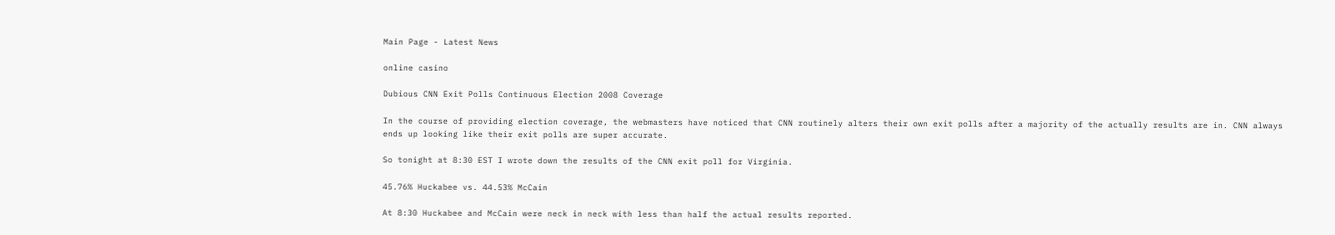Main Page - Latest News

online casino

Dubious CNN Exit Polls Continuous Election 2008 Coverage

In the course of providing election coverage, the webmasters have noticed that CNN routinely alters their own exit polls after a majority of the actually results are in. CNN always ends up looking like their exit polls are super accurate.

So tonight at 8:30 EST I wrote down the results of the CNN exit poll for Virginia.

45.76% Huckabee vs. 44.53% McCain

At 8:30 Huckabee and McCain were neck in neck with less than half the actual results reported.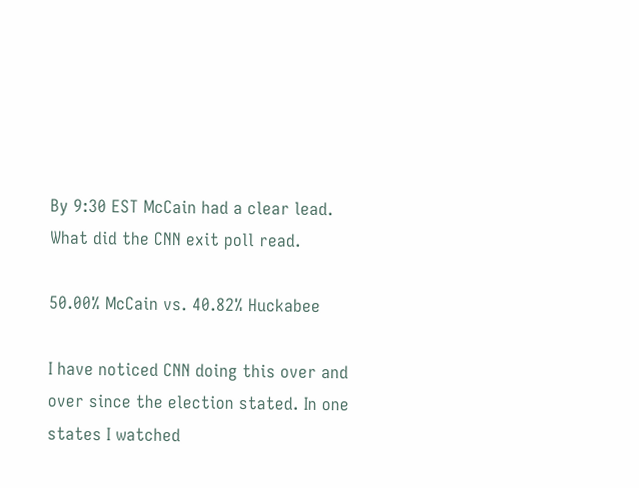By 9:30 EST McCain had a clear lead. What did the CNN exit poll read.

50.00% McCain vs. 40.82% Huckabee

I have noticed CNN doing this over and over since the election stated. In one states I watched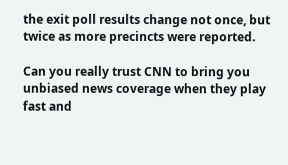the exit poll results change not once, but twice as more precincts were reported.

Can you really trust CNN to bring you unbiased news coverage when they play fast and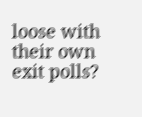loose with their own exit polls?